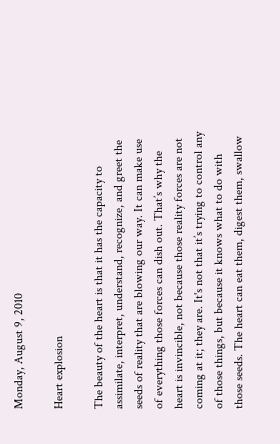Monday, August 9, 2010

Heart explosion

The beauty of the heart is that it has the capacity to assimilate, interpret, understand, recognize, and greet the seeds of reality that are blowing our way. It can make use of everything those forces can dish out. That’s why the heart is invincible, not because those reality forces are not coming at it; they are. It's not that it’s trying to control any of those things, but because it knows what to do with those seeds. The heart can eat them, digest them, swallow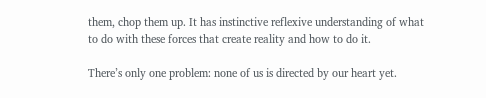them, chop them up. It has instinctive reflexive understanding of what to do with these forces that create reality and how to do it.

There’s only one problem: none of us is directed by our heart yet.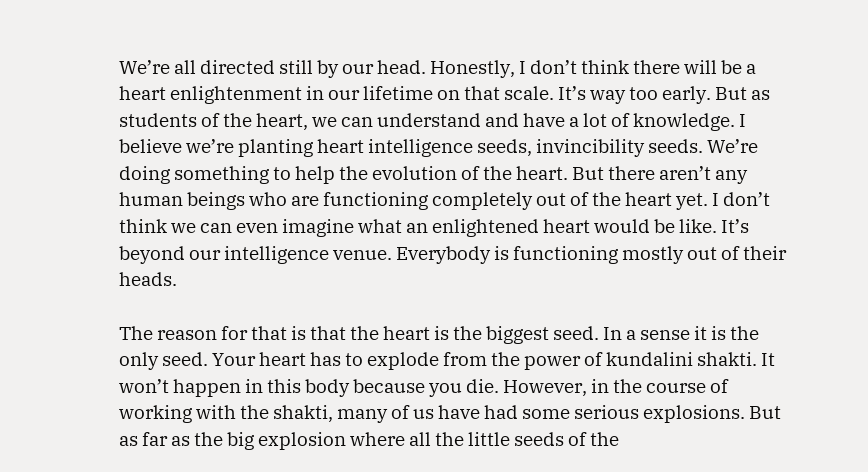We’re all directed still by our head. Honestly, I don’t think there will be a heart enlightenment in our lifetime on that scale. It’s way too early. But as students of the heart, we can understand and have a lot of knowledge. I believe we’re planting heart intelligence seeds, invincibility seeds. We’re doing something to help the evolution of the heart. But there aren’t any human beings who are functioning completely out of the heart yet. I don’t think we can even imagine what an enlightened heart would be like. It’s beyond our intelligence venue. Everybody is functioning mostly out of their heads.

The reason for that is that the heart is the biggest seed. In a sense it is the only seed. Your heart has to explode from the power of kundalini shakti. It won’t happen in this body because you die. However, in the course of working with the shakti, many of us have had some serious explosions. But as far as the big explosion where all the little seeds of the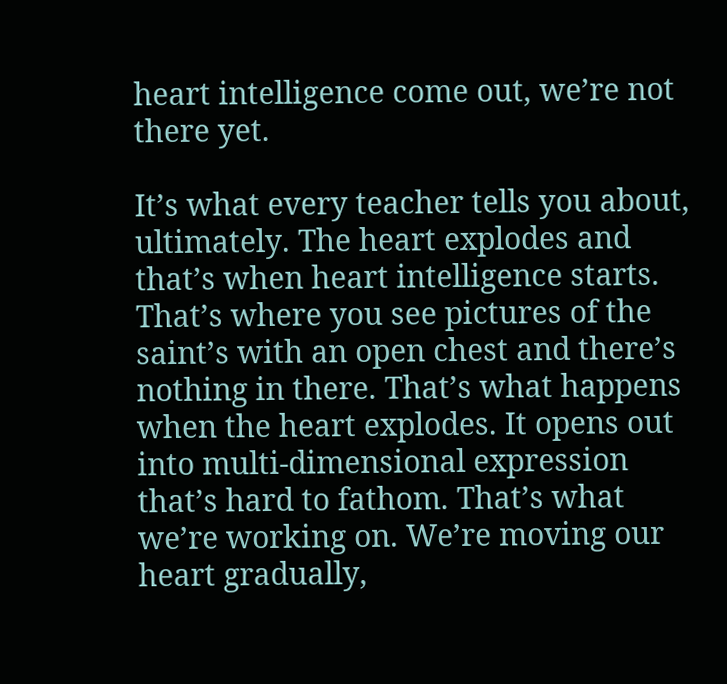heart intelligence come out, we’re not there yet.

It’s what every teacher tells you about, ultimately. The heart explodes and that’s when heart intelligence starts. That’s where you see pictures of the saint’s with an open chest and there’s nothing in there. That’s what happens when the heart explodes. It opens out into multi-dimensional expression that’s hard to fathom. That’s what we’re working on. We’re moving our heart gradually,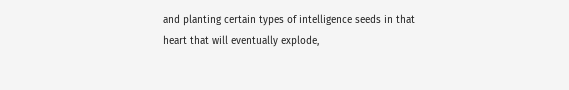and planting certain types of intelligence seeds in that heart that will eventually explode,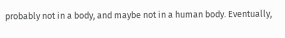probably not in a body, and maybe not in a human body. Eventually,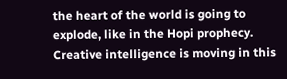the heart of the world is going to explode, like in the Hopi prophecy. Creative intelligence is moving in this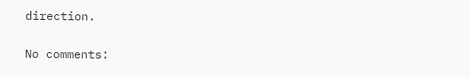direction.

No comments: